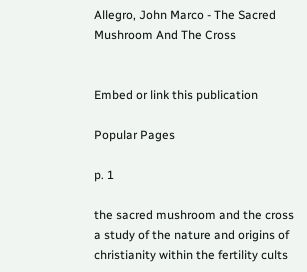Allegro, John Marco - The Sacred Mushroom And The Cross


Embed or link this publication

Popular Pages

p. 1

the sacred mushroom and the cross a study of the nature and origins of christianity within the fertility cults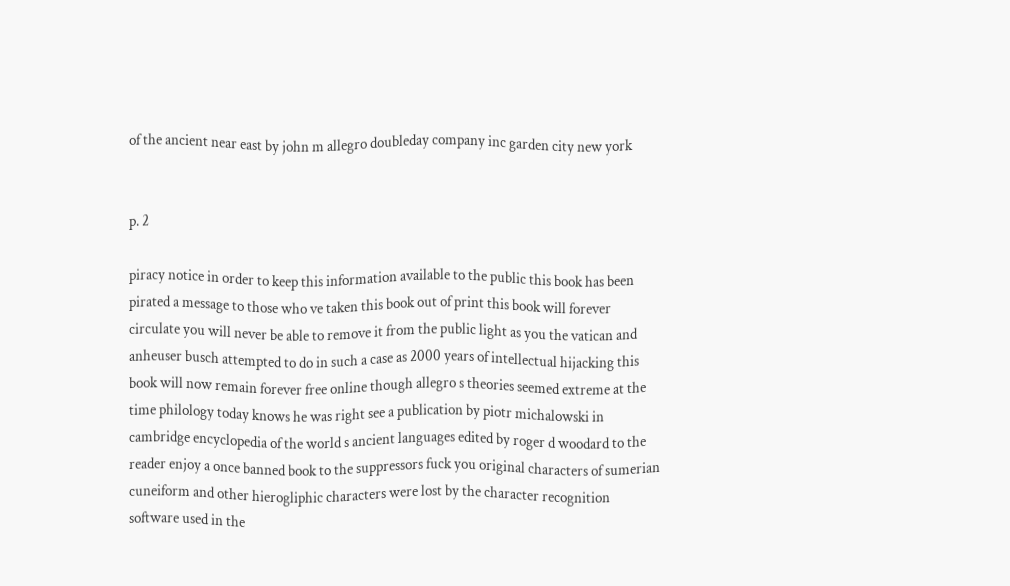of the ancient near east by john m allegro doubleday company inc garden city new york


p. 2

piracy notice in order to keep this information available to the public this book has been pirated a message to those who ve taken this book out of print this book will forever circulate you will never be able to remove it from the public light as you the vatican and anheuser busch attempted to do in such a case as 2000 years of intellectual hijacking this book will now remain forever free online though allegro s theories seemed extreme at the time philology today knows he was right see a publication by piotr michalowski in cambridge encyclopedia of the world s ancient languages edited by roger d woodard to the reader enjoy a once banned book to the suppressors fuck you original characters of sumerian cuneiform and other hierogliphic characters were lost by the character recognition software used in the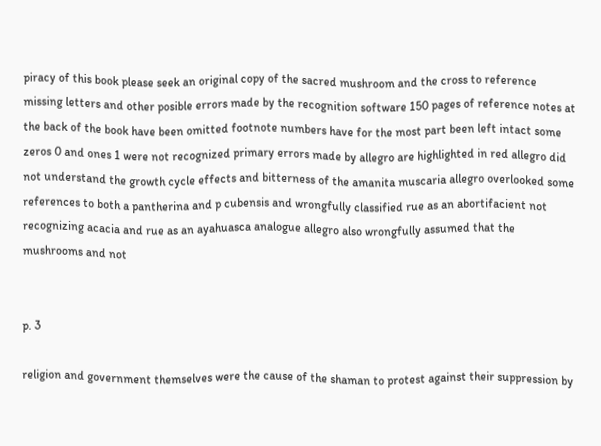piracy of this book please seek an original copy of the sacred mushroom and the cross to reference missing letters and other posible errors made by the recognition software 150 pages of reference notes at the back of the book have been omitted footnote numbers have for the most part been left intact some zeros 0 and ones 1 were not recognized primary errors made by allegro are highlighted in red allegro did not understand the growth cycle effects and bitterness of the amanita muscaria allegro overlooked some references to both a pantherina and p cubensis and wrongfully classified rue as an abortifacient not recognizing acacia and rue as an ayahuasca analogue allegro also wrongfully assumed that the mushrooms and not


p. 3

religion and government themselves were the cause of the shaman to protest against their suppression by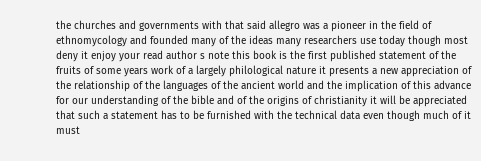the churches and governments with that said allegro was a pioneer in the field of ethnomycology and founded many of the ideas many researchers use today though most deny it enjoy your read author s note this book is the first published statement of the fruits of some years work of a largely philological nature it presents a new appreciation of the relationship of the languages of the ancient world and the implication of this advance for our understanding of the bible and of the origins of christianity it will be appreciated that such a statement has to be furnished with the technical data even though much of it must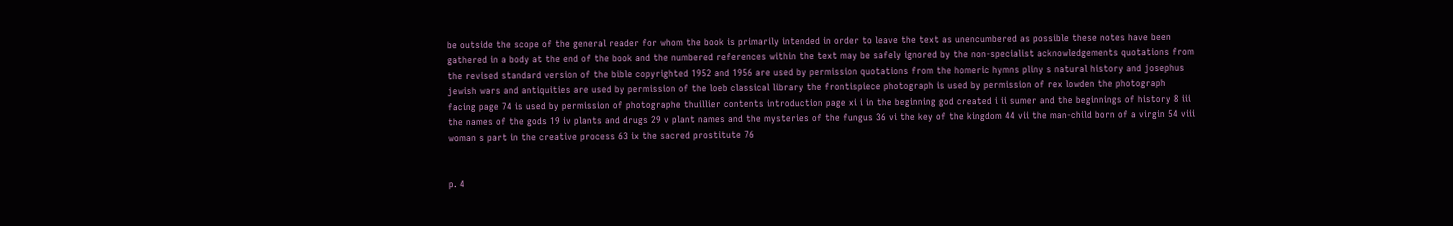be outside the scope of the general reader for whom the book is primarily intended in order to leave the text as unencumbered as possible these notes have been gathered in a body at the end of the book and the numbered references within the text may be safely ignored by the non-specialist acknowledgements quotations from the revised standard version of the bible copyrighted 1952 and 1956 are used by permission quotations from the homeric hymns pliny s natural history and josephus jewish wars and antiquities are used by permission of the loeb classical library the frontispiece photograph is used by permission of rex lowden the photograph facing page 74 is used by permission of photographe thuillier contents introduction page xi i in the beginning god created i ii sumer and the beginnings of history 8 iii the names of the gods 19 iv plants and drugs 29 v plant names and the mysteries of the fungus 36 vi the key of the kingdom 44 vii the man-child born of a virgin 54 viii woman s part in the creative process 63 ix the sacred prostitute 76


p. 4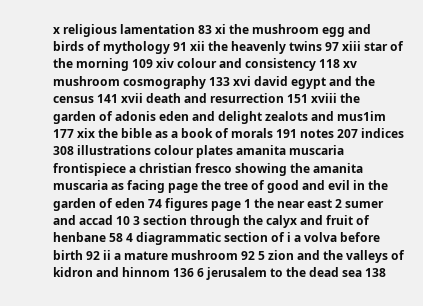x religious lamentation 83 xi the mushroom egg and birds of mythology 91 xii the heavenly twins 97 xiii star of the morning 109 xiv colour and consistency 118 xv mushroom cosmography 133 xvi david egypt and the census 141 xvii death and resurrection 151 xviii the garden of adonis eden and delight zealots and mus1im 177 xix the bible as a book of morals 191 notes 207 indices 308 illustrations colour plates amanita muscaria frontispiece a christian fresco showing the amanita muscaria as facing page the tree of good and evil in the garden of eden 74 figures page 1 the near east 2 sumer and accad 10 3 section through the calyx and fruit of henbane 58 4 diagrammatic section of i a volva before birth 92 ii a mature mushroom 92 5 zion and the valleys of kidron and hinnom 136 6 jerusalem to the dead sea 138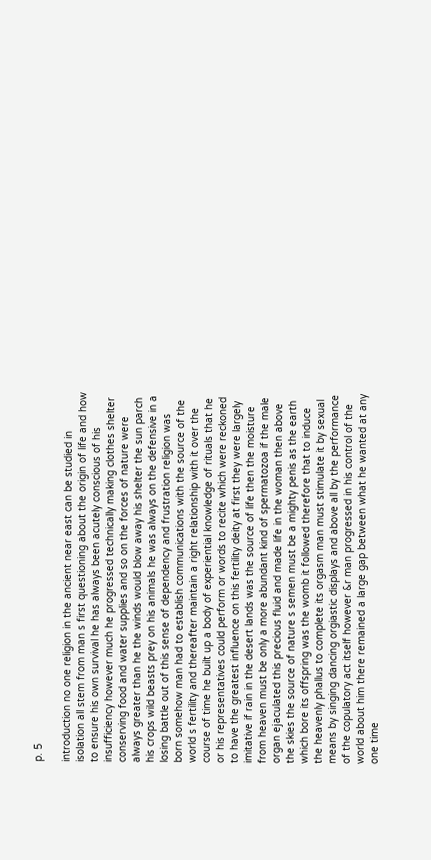p. 5

introduction no one religion in the ancient near east can be studied in isolation all stem from man s first questioning about the origin of life and how to ensure his own survival he has always been acutely conscious of his insufficiency however much he progressed technically making clothes shelter conserving food and water supplies and so on the forces of nature were always greater than he the winds would blow away his shelter the sun parch his crops wild beasts prey on his animals he was always on the defensive in a losing battle out of this sense of dependency and frustration religion was born somehow man had to establish communications with the source of the world s fertility and thereafter maintain a right relationship with it over the course of time he built up a body of experiential knowledge of rituals that he or his representatives could perform or words to recite which were reckoned to have the greatest influence on this fertility deity at first they were largely imitative if rain in the desert lands was the source of life then the moisture from heaven must be only a more abundant kind of spermatozoa if the male organ ejaculated this precious fluid and made life in the woman then above the skies the source of nature s semen must be a mighty penis as the earth which bore its offspring was the womb it followed therefore that to induce the heavenly phallus to complete its orgasm man must stimulate it by sexual means by singing dancing orgiastic displays and above all by the performance of the copulatory act itself however &r man progressed in his control of the world about him there remained a large gap between what he wanted at any one time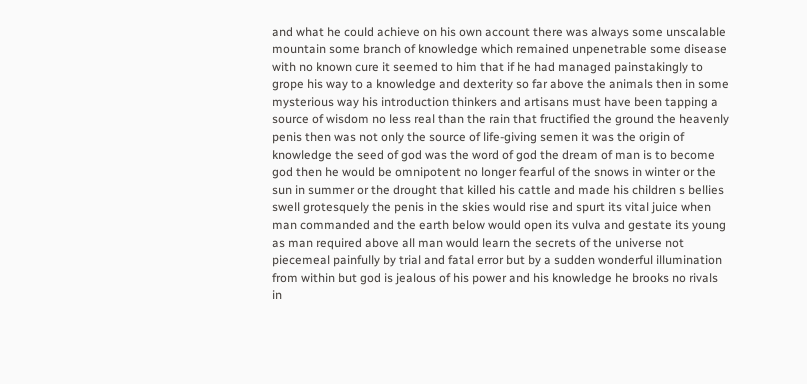and what he could achieve on his own account there was always some unscalable mountain some branch of knowledge which remained unpenetrable some disease with no known cure it seemed to him that if he had managed painstakingly to grope his way to a knowledge and dexterity so far above the animals then in some mysterious way his introduction thinkers and artisans must have been tapping a source of wisdom no less real than the rain that fructified the ground the heavenly penis then was not only the source of life-giving semen it was the origin of knowledge the seed of god was the word of god the dream of man is to become god then he would be omnipotent no longer fearful of the snows in winter or the sun in summer or the drought that killed his cattle and made his children s bellies swell grotesquely the penis in the skies would rise and spurt its vital juice when man commanded and the earth below would open its vulva and gestate its young as man required above all man would learn the secrets of the universe not piecemeal painfully by trial and fatal error but by a sudden wonderful illumination from within but god is jealous of his power and his knowledge he brooks no rivals in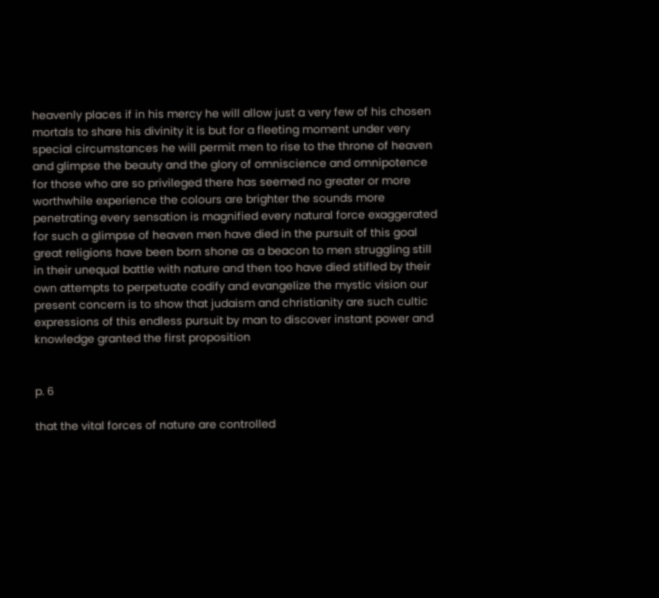heavenly places if in his mercy he will allow just a very few of his chosen mortals to share his divinity it is but for a fleeting moment under very special circumstances he will permit men to rise to the throne of heaven and glimpse the beauty and the glory of omniscience and omnipotence for those who are so privileged there has seemed no greater or more worthwhile experience the colours are brighter the sounds more penetrating every sensation is magnified every natural force exaggerated for such a glimpse of heaven men have died in the pursuit of this goal great religions have been born shone as a beacon to men struggling still in their unequal battle with nature and then too have died stifled by their own attempts to perpetuate codify and evangelize the mystic vision our present concern is to show that judaism and christianity are such cultic expressions of this endless pursuit by man to discover instant power and knowledge granted the first proposition


p. 6

that the vital forces of nature are controlled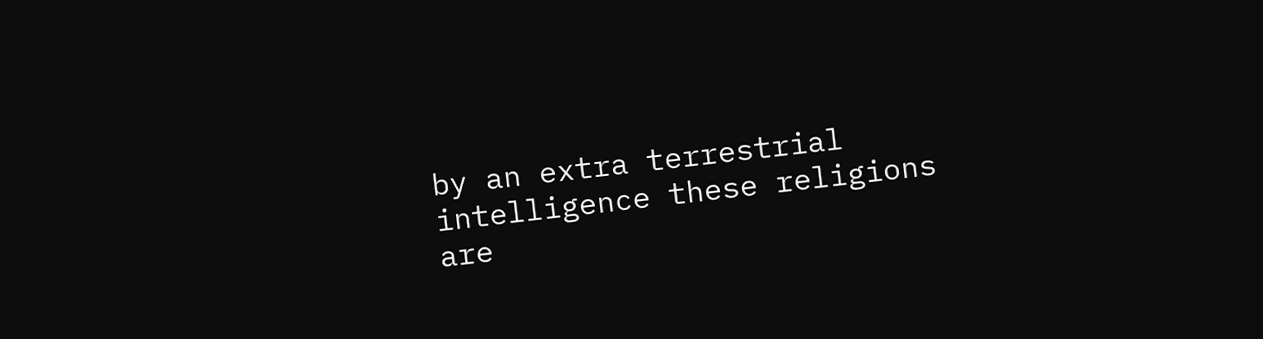by an extra terrestrial intelligence these religions are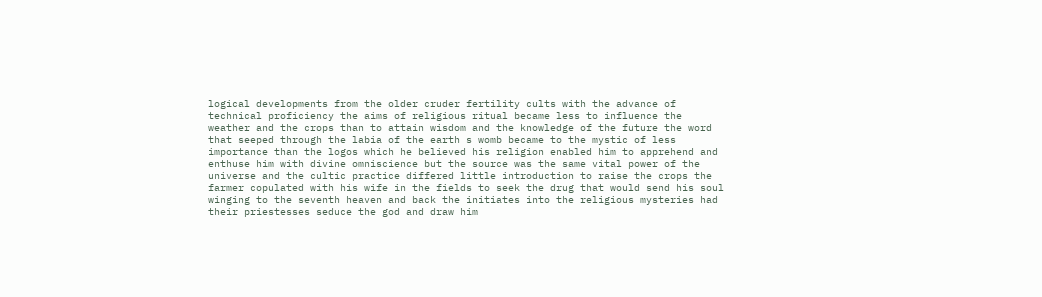logical developments from the older cruder fertility cults with the advance of technical proficiency the aims of religious ritual became less to influence the weather and the crops than to attain wisdom and the knowledge of the future the word that seeped through the labia of the earth s womb became to the mystic of less importance than the logos which he believed his religion enabled him to apprehend and enthuse him with divine omniscience but the source was the same vital power of the universe and the cultic practice differed little introduction to raise the crops the farmer copulated with his wife in the fields to seek the drug that would send his soul winging to the seventh heaven and back the initiates into the religious mysteries had their priestesses seduce the god and draw him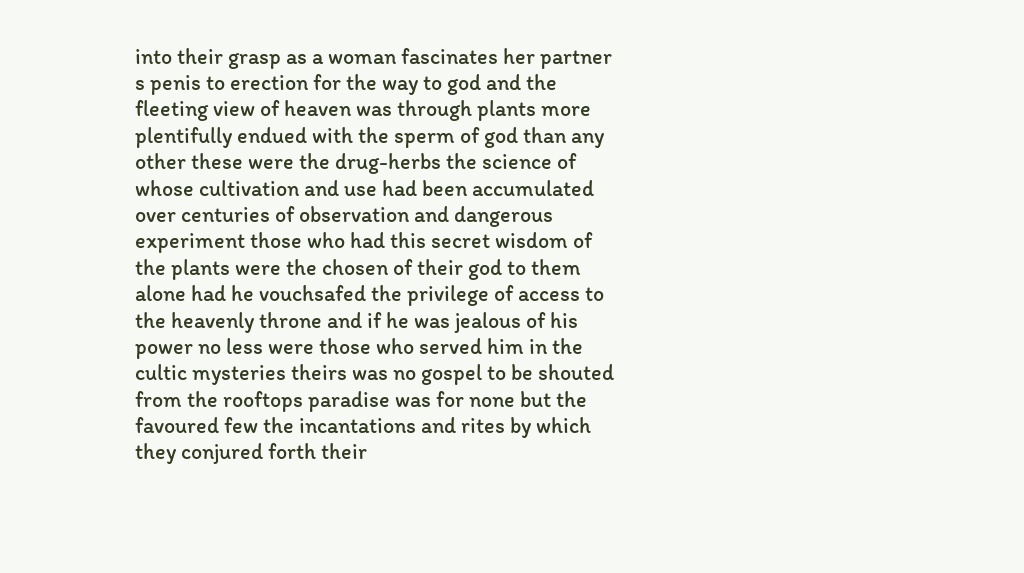into their grasp as a woman fascinates her partner s penis to erection for the way to god and the fleeting view of heaven was through plants more plentifully endued with the sperm of god than any other these were the drug-herbs the science of whose cultivation and use had been accumulated over centuries of observation and dangerous experiment those who had this secret wisdom of the plants were the chosen of their god to them alone had he vouchsafed the privilege of access to the heavenly throne and if he was jealous of his power no less were those who served him in the cultic mysteries theirs was no gospel to be shouted from the rooftops paradise was for none but the favoured few the incantations and rites by which they conjured forth their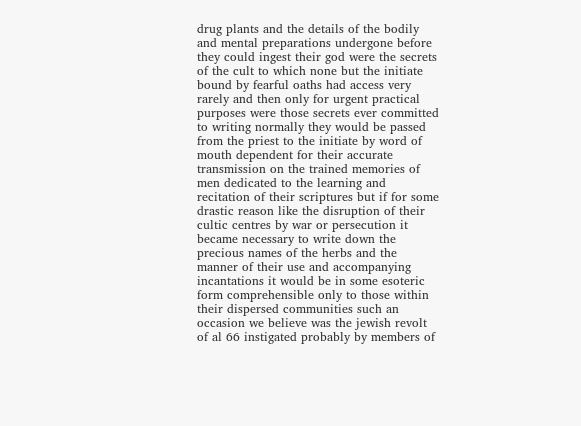drug plants and the details of the bodily and mental preparations undergone before they could ingest their god were the secrets of the cult to which none but the initiate bound by fearful oaths had access very rarely and then only for urgent practical purposes were those secrets ever committed to writing normally they would be passed from the priest to the initiate by word of mouth dependent for their accurate transmission on the trained memories of men dedicated to the learning and recitation of their scriptures but if for some drastic reason like the disruption of their cultic centres by war or persecution it became necessary to write down the precious names of the herbs and the manner of their use and accompanying incantations it would be in some esoteric form comprehensible only to those within their dispersed communities such an occasion we believe was the jewish revolt of al 66 instigated probably by members of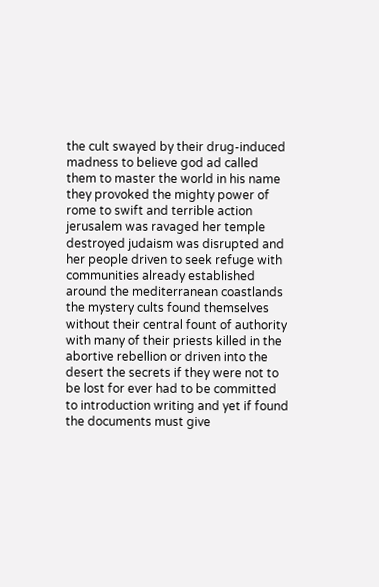the cult swayed by their drug-induced madness to believe god ad called them to master the world in his name they provoked the mighty power of rome to swift and terrible action jerusalem was ravaged her temple destroyed judaism was disrupted and her people driven to seek refuge with communities already established around the mediterranean coastlands the mystery cults found themselves without their central fount of authority with many of their priests killed in the abortive rebellion or driven into the desert the secrets if they were not to be lost for ever had to be committed to introduction writing and yet if found the documents must give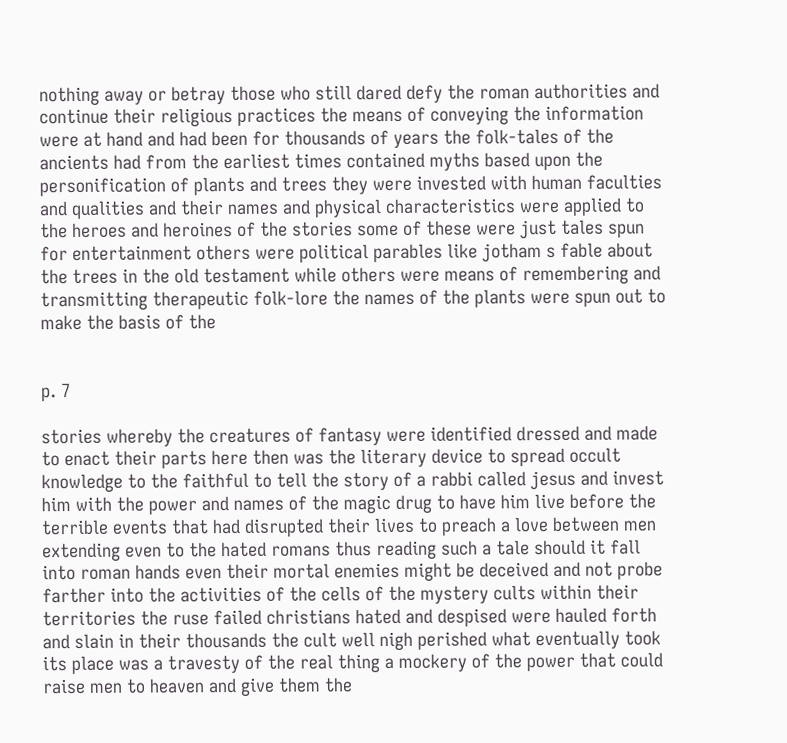nothing away or betray those who still dared defy the roman authorities and continue their religious practices the means of conveying the information were at hand and had been for thousands of years the folk-tales of the ancients had from the earliest times contained myths based upon the personification of plants and trees they were invested with human faculties and qualities and their names and physical characteristics were applied to the heroes and heroines of the stories some of these were just tales spun for entertainment others were political parables like jotham s fable about the trees in the old testament while others were means of remembering and transmitting therapeutic folk-lore the names of the plants were spun out to make the basis of the


p. 7

stories whereby the creatures of fantasy were identified dressed and made to enact their parts here then was the literary device to spread occult knowledge to the faithful to tell the story of a rabbi called jesus and invest him with the power and names of the magic drug to have him live before the terrible events that had disrupted their lives to preach a love between men extending even to the hated romans thus reading such a tale should it fall into roman hands even their mortal enemies might be deceived and not probe farther into the activities of the cells of the mystery cults within their territories the ruse failed christians hated and despised were hauled forth and slain in their thousands the cult well nigh perished what eventually took its place was a travesty of the real thing a mockery of the power that could raise men to heaven and give them the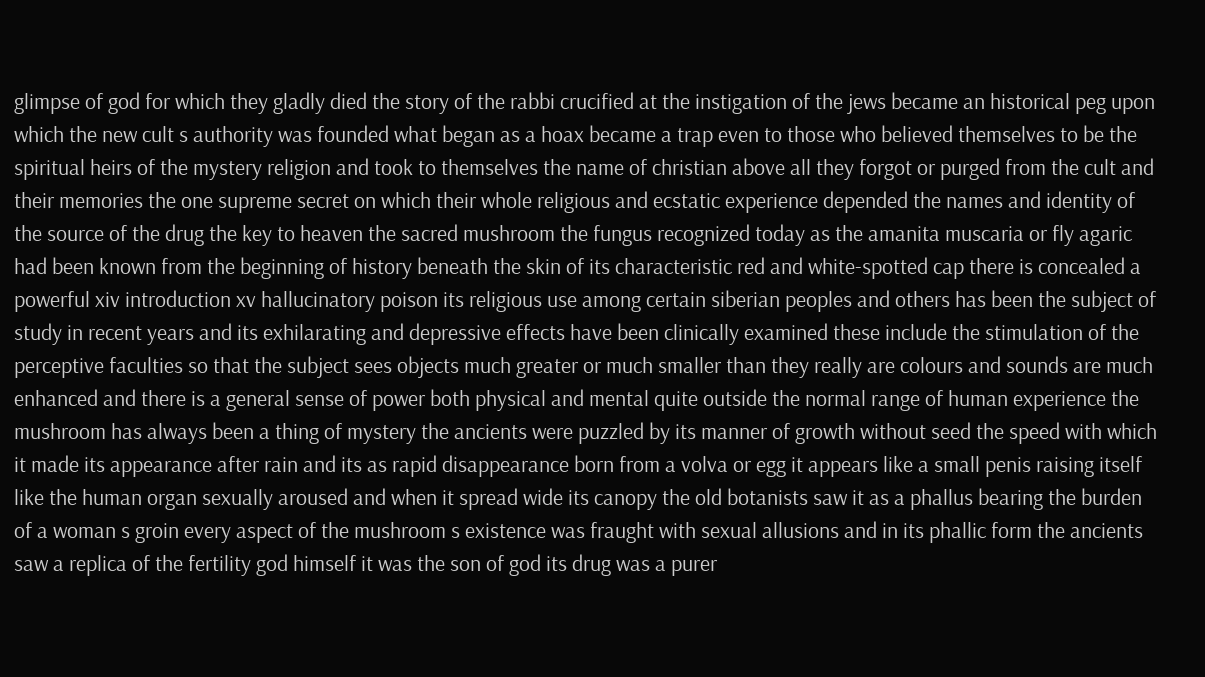glimpse of god for which they gladly died the story of the rabbi crucified at the instigation of the jews became an historical peg upon which the new cult s authority was founded what began as a hoax became a trap even to those who believed themselves to be the spiritual heirs of the mystery religion and took to themselves the name of christian above all they forgot or purged from the cult and their memories the one supreme secret on which their whole religious and ecstatic experience depended the names and identity of the source of the drug the key to heaven the sacred mushroom the fungus recognized today as the amanita muscaria or fly agaric had been known from the beginning of history beneath the skin of its characteristic red and white-spotted cap there is concealed a powerful xiv introduction xv hallucinatory poison its religious use among certain siberian peoples and others has been the subject of study in recent years and its exhilarating and depressive effects have been clinically examined these include the stimulation of the perceptive faculties so that the subject sees objects much greater or much smaller than they really are colours and sounds are much enhanced and there is a general sense of power both physical and mental quite outside the normal range of human experience the mushroom has always been a thing of mystery the ancients were puzzled by its manner of growth without seed the speed with which it made its appearance after rain and its as rapid disappearance born from a volva or egg it appears like a small penis raising itself like the human organ sexually aroused and when it spread wide its canopy the old botanists saw it as a phallus bearing the burden of a woman s groin every aspect of the mushroom s existence was fraught with sexual allusions and in its phallic form the ancients saw a replica of the fertility god himself it was the son of god its drug was a purer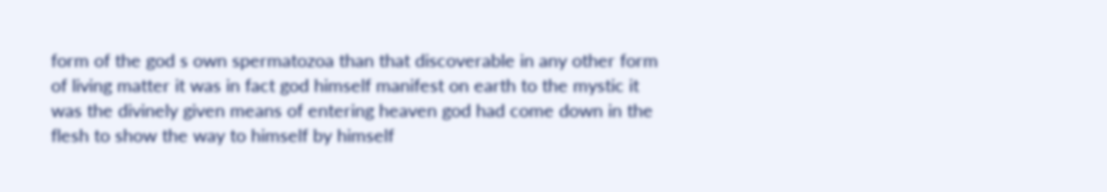form of the god s own spermatozoa than that discoverable in any other form of living matter it was in fact god himself manifest on earth to the mystic it was the divinely given means of entering heaven god had come down in the flesh to show the way to himself by himself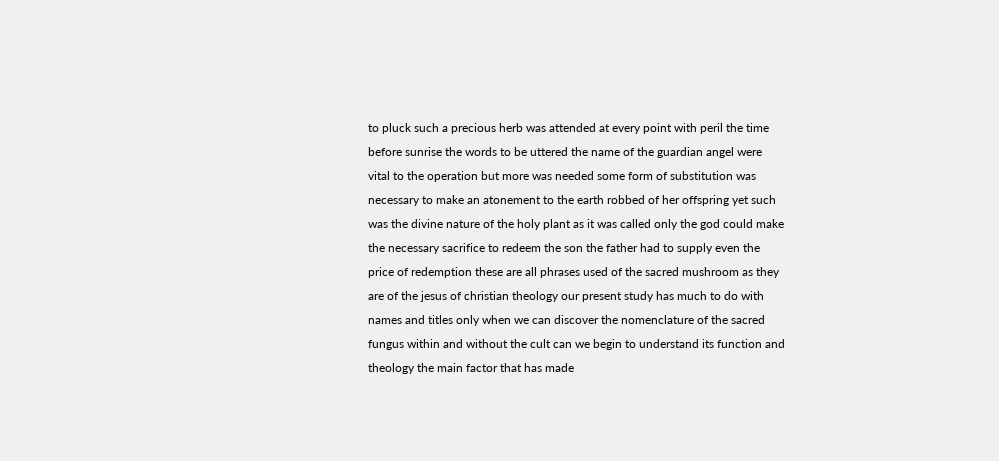to pluck such a precious herb was attended at every point with peril the time before sunrise the words to be uttered the name of the guardian angel were vital to the operation but more was needed some form of substitution was necessary to make an atonement to the earth robbed of her offspring yet such was the divine nature of the holy plant as it was called only the god could make the necessary sacrifice to redeem the son the father had to supply even the price of redemption these are all phrases used of the sacred mushroom as they are of the jesus of christian theology our present study has much to do with names and titles only when we can discover the nomenclature of the sacred fungus within and without the cult can we begin to understand its function and theology the main factor that has made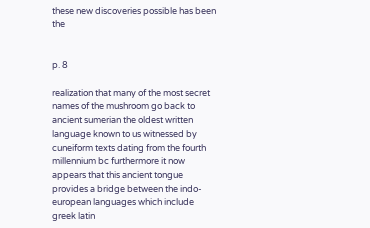these new discoveries possible has been the


p. 8

realization that many of the most secret names of the mushroom go back to ancient sumerian the oldest written language known to us witnessed by cuneiform texts dating from the fourth millennium bc furthermore it now appears that this ancient tongue provides a bridge between the indo-european languages which include greek latin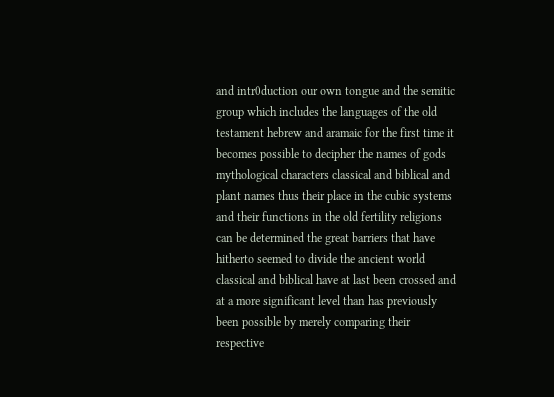and intr0duction our own tongue and the semitic group which includes the languages of the old testament hebrew and aramaic for the first time it becomes possible to decipher the names of gods mythological characters classical and biblical and plant names thus their place in the cubic systems and their functions in the old fertility religions can be determined the great barriers that have hitherto seemed to divide the ancient world classical and biblical have at last been crossed and at a more significant level than has previously been possible by merely comparing their respective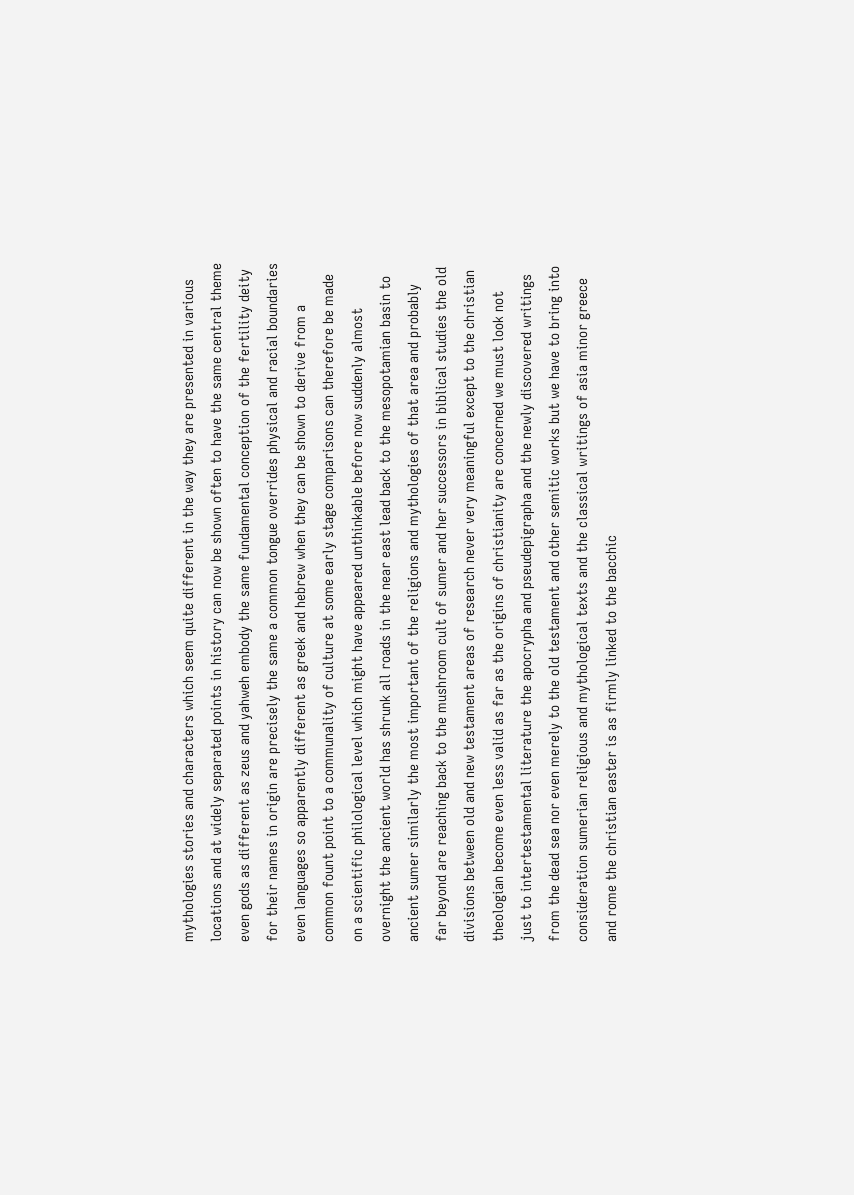mythologies stories and characters which seem quite different in the way they are presented in various locations and at widely separated points in history can now be shown often to have the same central theme even gods as different as zeus and yahweh embody the same fundamental conception of the fertility deity for their names in origin are precisely the same a common tongue overrides physical and racial boundaries even languages so apparently different as greek and hebrew when they can be shown to derive from a common fount point to a communality of culture at some early stage comparisons can therefore be made on a scientific philological level which might have appeared unthinkable before now suddenly almost overnight the ancient world has shrunk all roads in the near east lead back to the mesopotamian basin to ancient sumer similarly the most important of the religions and mythologies of that area and probably far beyond are reaching back to the mushroom cult of sumer and her successors in biblical studies the old divisions between old and new testament areas of research never very meaningful except to the christian theologian become even less valid as far as the origins of christianity are concerned we must look not just to intertestamental literature the apocrypha and pseudepigrapha and the newly discovered writings from the dead sea nor even merely to the old testament and other semitic works but we have to bring into consideration sumerian religious and mythological texts and the classical writings of asia minor greece and rome the christian easter is as firmly linked to the bacchic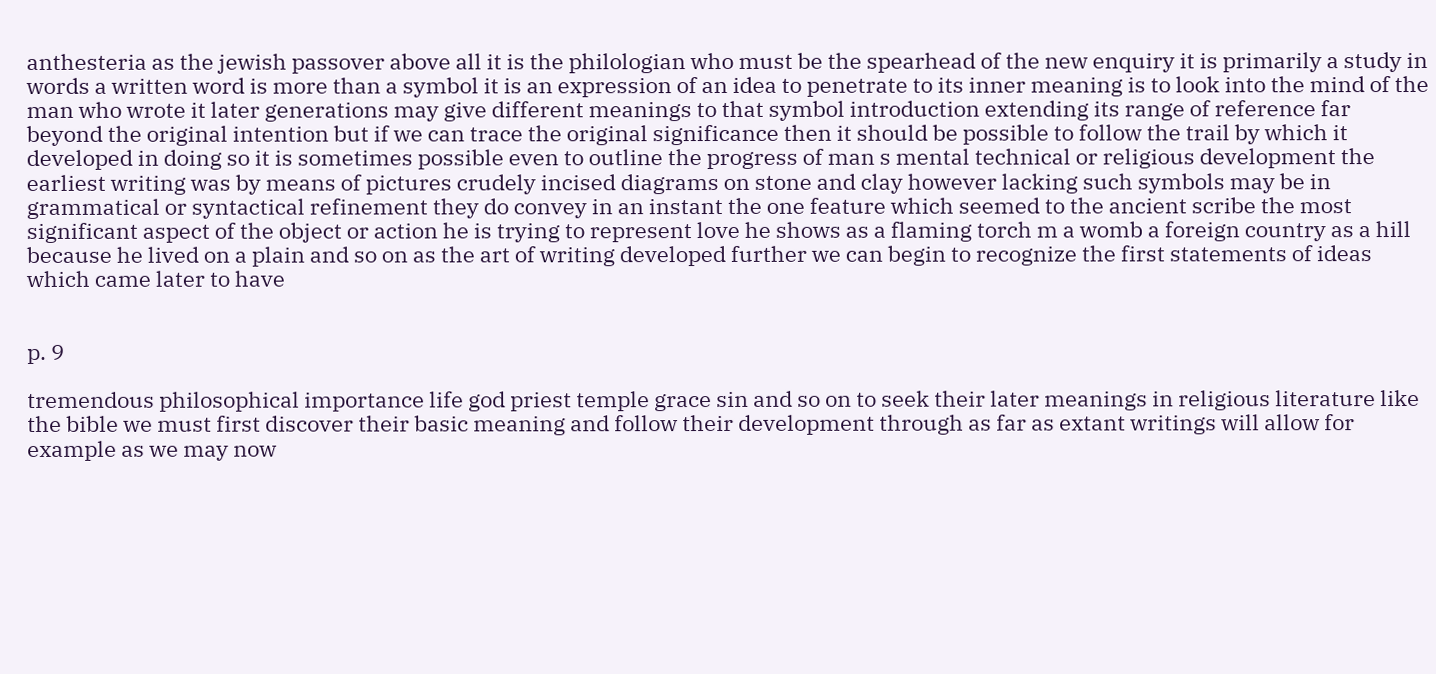anthesteria as the jewish passover above all it is the philologian who must be the spearhead of the new enquiry it is primarily a study in words a written word is more than a symbol it is an expression of an idea to penetrate to its inner meaning is to look into the mind of the man who wrote it later generations may give different meanings to that symbol introduction extending its range of reference far beyond the original intention but if we can trace the original significance then it should be possible to follow the trail by which it developed in doing so it is sometimes possible even to outline the progress of man s mental technical or religious development the earliest writing was by means of pictures crudely incised diagrams on stone and clay however lacking such symbols may be in grammatical or syntactical refinement they do convey in an instant the one feature which seemed to the ancient scribe the most significant aspect of the object or action he is trying to represent love he shows as a flaming torch m a womb a foreign country as a hill because he lived on a plain and so on as the art of writing developed further we can begin to recognize the first statements of ideas which came later to have


p. 9

tremendous philosophical importance life god priest temple grace sin and so on to seek their later meanings in religious literature like the bible we must first discover their basic meaning and follow their development through as far as extant writings will allow for example as we may now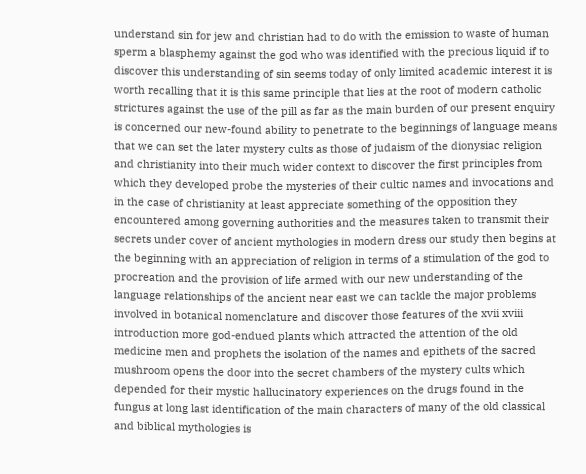understand sin for jew and christian had to do with the emission to waste of human sperm a blasphemy against the god who was identified with the precious liquid if to discover this understanding of sin seems today of only limited academic interest it is worth recalling that it is this same principle that lies at the root of modern catholic strictures against the use of the pill as far as the main burden of our present enquiry is concerned our new-found ability to penetrate to the beginnings of language means that we can set the later mystery cults as those of judaism of the dionysiac religion and christianity into their much wider context to discover the first principles from which they developed probe the mysteries of their cultic names and invocations and in the case of christianity at least appreciate something of the opposition they encountered among governing authorities and the measures taken to transmit their secrets under cover of ancient mythologies in modern dress our study then begins at the beginning with an appreciation of religion in terms of a stimulation of the god to procreation and the provision of life armed with our new understanding of the language relationships of the ancient near east we can tackle the major problems involved in botanical nomenclature and discover those features of the xvii xviii introduction more god-endued plants which attracted the attention of the old medicine men and prophets the isolation of the names and epithets of the sacred mushroom opens the door into the secret chambers of the mystery cults which depended for their mystic hallucinatory experiences on the drugs found in the fungus at long last identification of the main characters of many of the old classical and biblical mythologies is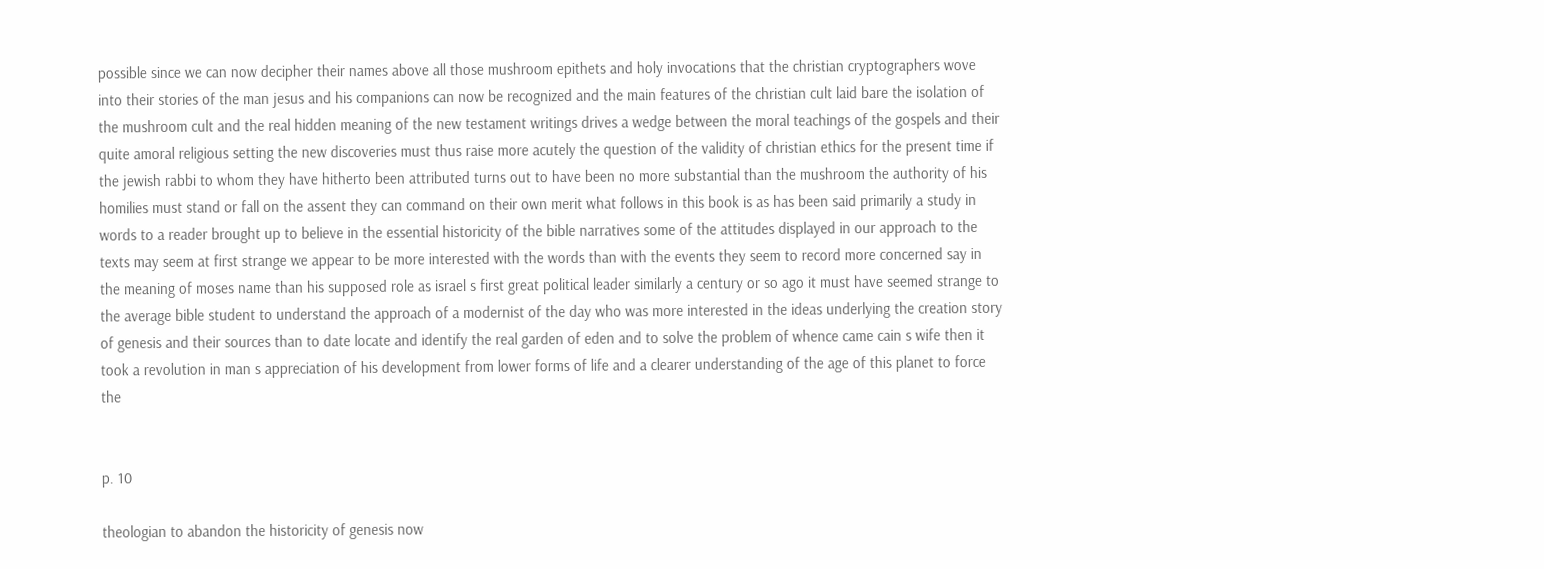possible since we can now decipher their names above all those mushroom epithets and holy invocations that the christian cryptographers wove into their stories of the man jesus and his companions can now be recognized and the main features of the christian cult laid bare the isolation of the mushroom cult and the real hidden meaning of the new testament writings drives a wedge between the moral teachings of the gospels and their quite amoral religious setting the new discoveries must thus raise more acutely the question of the validity of christian ethics for the present time if the jewish rabbi to whom they have hitherto been attributed turns out to have been no more substantial than the mushroom the authority of his homilies must stand or fall on the assent they can command on their own merit what follows in this book is as has been said primarily a study in words to a reader brought up to believe in the essential historicity of the bible narratives some of the attitudes displayed in our approach to the texts may seem at first strange we appear to be more interested with the words than with the events they seem to record more concerned say in the meaning of moses name than his supposed role as israel s first great political leader similarly a century or so ago it must have seemed strange to the average bible student to understand the approach of a modernist of the day who was more interested in the ideas underlying the creation story of genesis and their sources than to date locate and identify the real garden of eden and to solve the problem of whence came cain s wife then it took a revolution in man s appreciation of his development from lower forms of life and a clearer understanding of the age of this planet to force the


p. 10

theologian to abandon the historicity of genesis now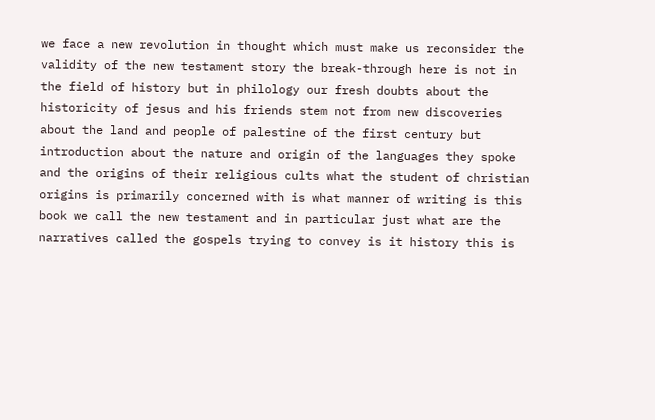we face a new revolution in thought which must make us reconsider the validity of the new testament story the break-through here is not in the field of history but in philology our fresh doubts about the historicity of jesus and his friends stem not from new discoveries about the land and people of palestine of the first century but introduction about the nature and origin of the languages they spoke and the origins of their religious cults what the student of christian origins is primarily concerned with is what manner of writing is this book we call the new testament and in particular just what are the narratives called the gospels trying to convey is it history this is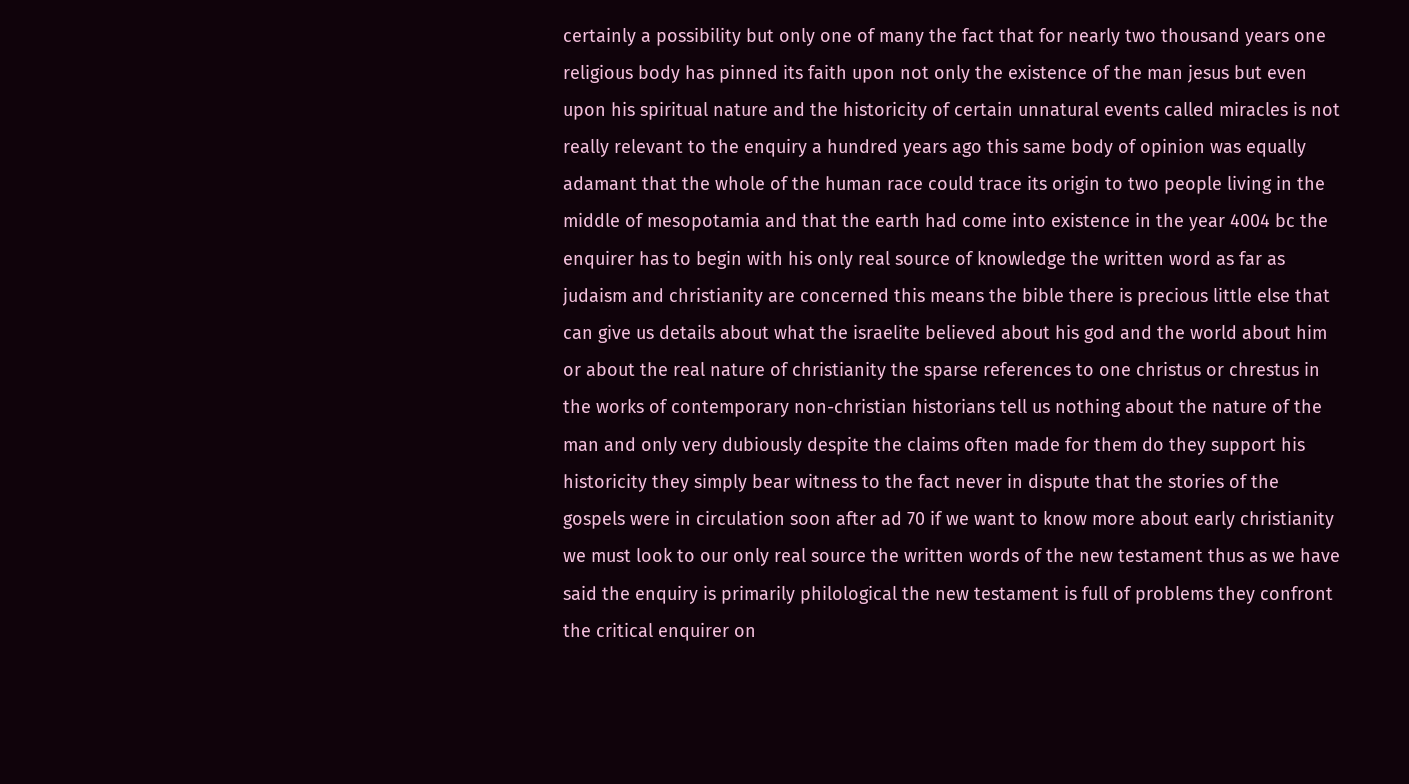certainly a possibility but only one of many the fact that for nearly two thousand years one religious body has pinned its faith upon not only the existence of the man jesus but even upon his spiritual nature and the historicity of certain unnatural events called miracles is not really relevant to the enquiry a hundred years ago this same body of opinion was equally adamant that the whole of the human race could trace its origin to two people living in the middle of mesopotamia and that the earth had come into existence in the year 4004 bc the enquirer has to begin with his only real source of knowledge the written word as far as judaism and christianity are concerned this means the bible there is precious little else that can give us details about what the israelite believed about his god and the world about him or about the real nature of christianity the sparse references to one christus or chrestus in the works of contemporary non-christian historians tell us nothing about the nature of the man and only very dubiously despite the claims often made for them do they support his historicity they simply bear witness to the fact never in dispute that the stories of the gospels were in circulation soon after ad 70 if we want to know more about early christianity we must look to our only real source the written words of the new testament thus as we have said the enquiry is primarily philological the new testament is full of problems they confront the critical enquirer on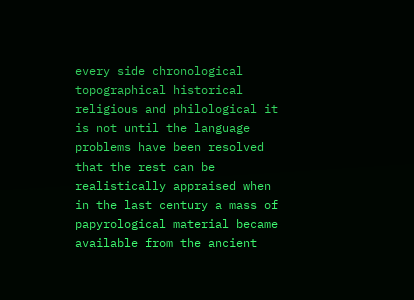every side chronological topographical historical religious and philological it is not until the language problems have been resolved that the rest can be realistically appraised when in the last century a mass of papyrological material became available from the ancient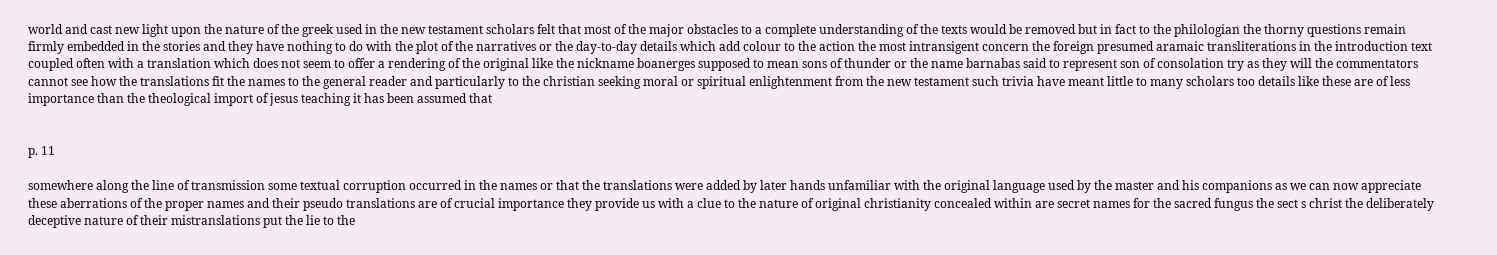world and cast new light upon the nature of the greek used in the new testament scholars felt that most of the major obstacles to a complete understanding of the texts would be removed but in fact to the philologian the thorny questions remain firmly embedded in the stories and they have nothing to do with the plot of the narratives or the day-to-day details which add colour to the action the most intransigent concern the foreign presumed aramaic transliterations in the introduction text coupled often with a translation which does not seem to offer a rendering of the original like the nickname boanerges supposed to mean sons of thunder or the name barnabas said to represent son of consolation try as they will the commentators cannot see how the translations fit the names to the general reader and particularly to the christian seeking moral or spiritual enlightenment from the new testament such trivia have meant little to many scholars too details like these are of less importance than the theological import of jesus teaching it has been assumed that


p. 11

somewhere along the line of transmission some textual corruption occurred in the names or that the translations were added by later hands unfamiliar with the original language used by the master and his companions as we can now appreciate these aberrations of the proper names and their pseudo translations are of crucial importance they provide us with a clue to the nature of original christianity concealed within are secret names for the sacred fungus the sect s christ the deliberately deceptive nature of their mistranslations put the lie to the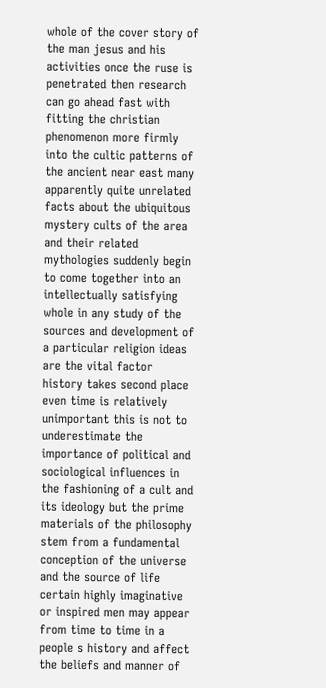whole of the cover story of the man jesus and his activities once the ruse is penetrated then research can go ahead fast with fitting the christian phenomenon more firmly into the cultic patterns of the ancient near east many apparently quite unrelated facts about the ubiquitous mystery cults of the area and their related mythologies suddenly begin to come together into an intellectually satisfying whole in any study of the sources and development of a particular religion ideas are the vital factor history takes second place even time is relatively unimportant this is not to underestimate the importance of political and sociological influences in the fashioning of a cult and its ideology but the prime materials of the philosophy stem from a fundamental conception of the universe and the source of life certain highly imaginative or inspired men may appear from time to time in a people s history and affect the beliefs and manner of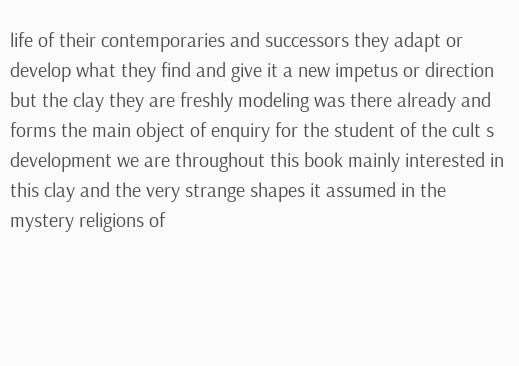life of their contemporaries and successors they adapt or develop what they find and give it a new impetus or direction but the clay they are freshly modeling was there already and forms the main object of enquiry for the student of the cult s development we are throughout this book mainly interested in this clay and the very strange shapes it assumed in the mystery religions of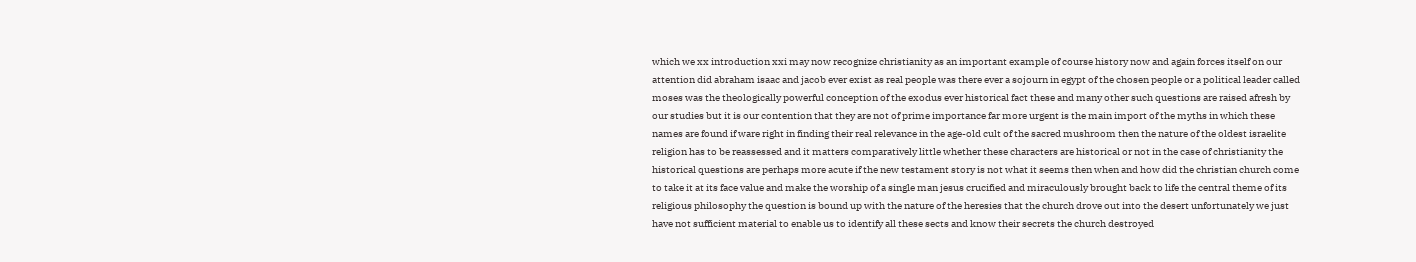which we xx introduction xxi may now recognize christianity as an important example of course history now and again forces itself on our attention did abraham isaac and jacob ever exist as real people was there ever a sojourn in egypt of the chosen people or a political leader called moses was the theologically powerful conception of the exodus ever historical fact these and many other such questions are raised afresh by our studies but it is our contention that they are not of prime importance far more urgent is the main import of the myths in which these names are found if ware right in finding their real relevance in the age-old cult of the sacred mushroom then the nature of the oldest israelite religion has to be reassessed and it matters comparatively little whether these characters are historical or not in the case of christianity the historical questions are perhaps more acute if the new testament story is not what it seems then when and how did the christian church come to take it at its face value and make the worship of a single man jesus crucified and miraculously brought back to life the central theme of its religious philosophy the question is bound up with the nature of the heresies that the church drove out into the desert unfortunately we just have not sufficient material to enable us to identify all these sects and know their secrets the church destroyed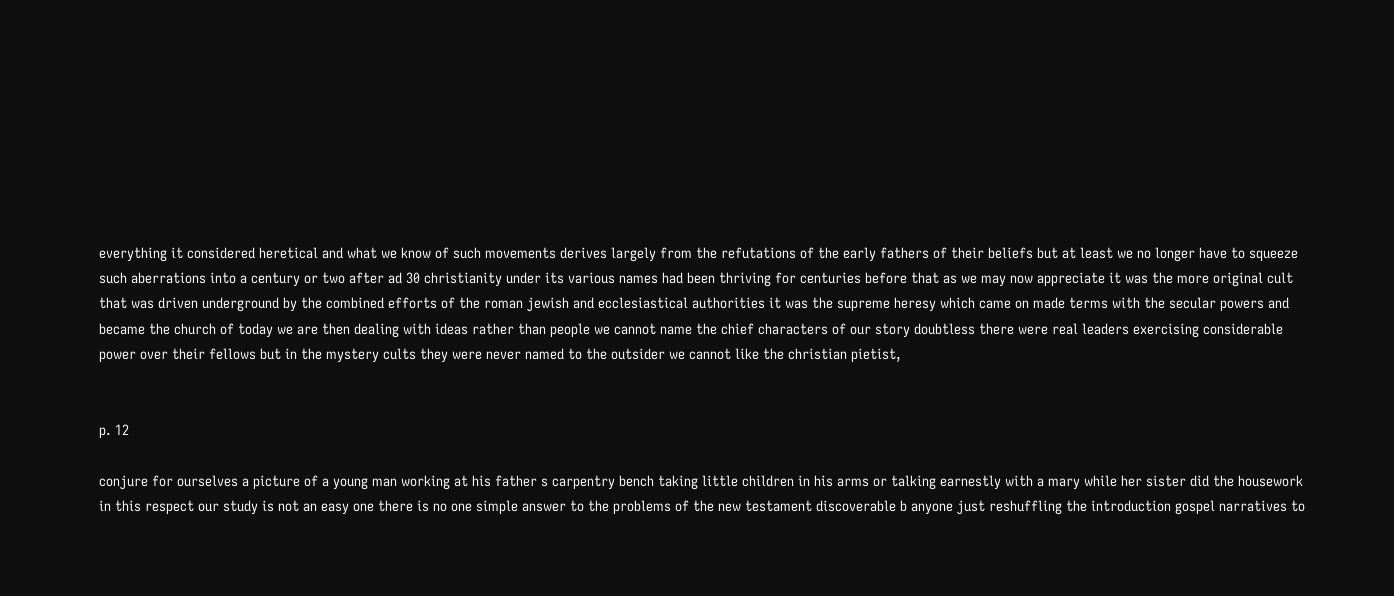everything it considered heretical and what we know of such movements derives largely from the refutations of the early fathers of their beliefs but at least we no longer have to squeeze such aberrations into a century or two after ad 30 christianity under its various names had been thriving for centuries before that as we may now appreciate it was the more original cult that was driven underground by the combined efforts of the roman jewish and ecclesiastical authorities it was the supreme heresy which came on made terms with the secular powers and became the church of today we are then dealing with ideas rather than people we cannot name the chief characters of our story doubtless there were real leaders exercising considerable power over their fellows but in the mystery cults they were never named to the outsider we cannot like the christian pietist,


p. 12

conjure for ourselves a picture of a young man working at his father s carpentry bench taking little children in his arms or talking earnestly with a mary while her sister did the housework in this respect our study is not an easy one there is no one simple answer to the problems of the new testament discoverable b anyone just reshuffling the introduction gospel narratives to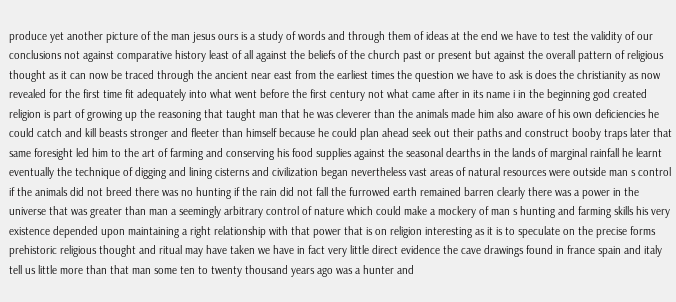produce yet another picture of the man jesus ours is a study of words and through them of ideas at the end we have to test the validity of our conclusions not against comparative history least of all against the beliefs of the church past or present but against the overall pattern of religious thought as it can now be traced through the ancient near east from the earliest times the question we have to ask is does the christianity as now revealed for the first time fit adequately into what went before the first century not what came after in its name i in the beginning god created religion is part of growing up the reasoning that taught man that he was cleverer than the animals made him also aware of his own deficiencies he could catch and kill beasts stronger and fleeter than himself because he could plan ahead seek out their paths and construct booby traps later that same foresight led him to the art of farming and conserving his food supplies against the seasonal dearths in the lands of marginal rainfall he learnt eventually the technique of digging and lining cisterns and civilization began nevertheless vast areas of natural resources were outside man s control if the animals did not breed there was no hunting if the rain did not fall the furrowed earth remained barren clearly there was a power in the universe that was greater than man a seemingly arbitrary control of nature which could make a mockery of man s hunting and farming skills his very existence depended upon maintaining a right relationship with that power that is on religion interesting as it is to speculate on the precise forms prehistoric religious thought and ritual may have taken we have in fact very little direct evidence the cave drawings found in france spain and italy tell us little more than that man some ten to twenty thousand years ago was a hunter and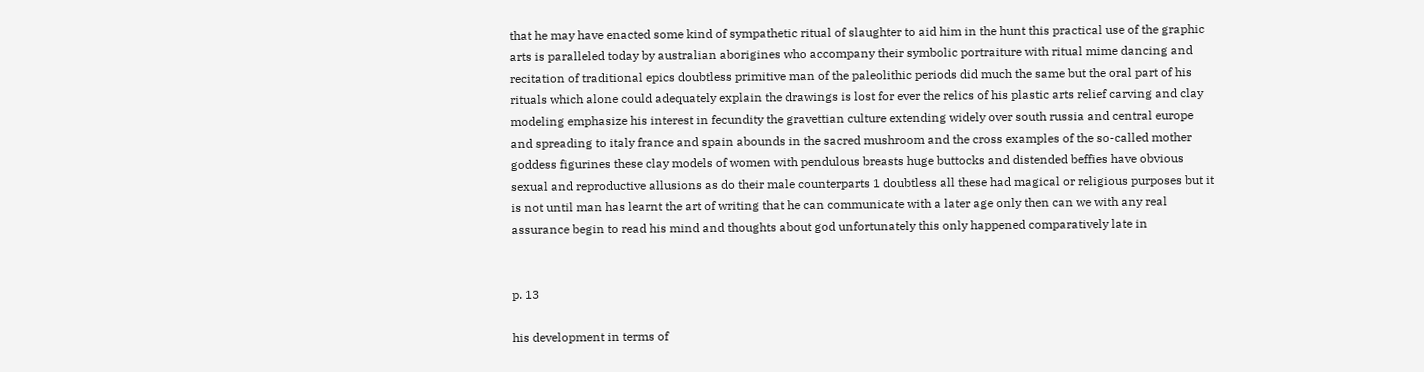that he may have enacted some kind of sympathetic ritual of slaughter to aid him in the hunt this practical use of the graphic arts is paralleled today by australian aborigines who accompany their symbolic portraiture with ritual mime dancing and recitation of traditional epics doubtless primitive man of the paleolithic periods did much the same but the oral part of his rituals which alone could adequately explain the drawings is lost for ever the relics of his plastic arts relief carving and clay modeling emphasize his interest in fecundity the gravettian culture extending widely over south russia and central europe and spreading to italy france and spain abounds in the sacred mushroom and the cross examples of the so-called mother goddess figurines these clay models of women with pendulous breasts huge buttocks and distended beffies have obvious sexual and reproductive allusions as do their male counterparts 1 doubtless all these had magical or religious purposes but it is not until man has learnt the art of writing that he can communicate with a later age only then can we with any real assurance begin to read his mind and thoughts about god unfortunately this only happened comparatively late in


p. 13

his development in terms of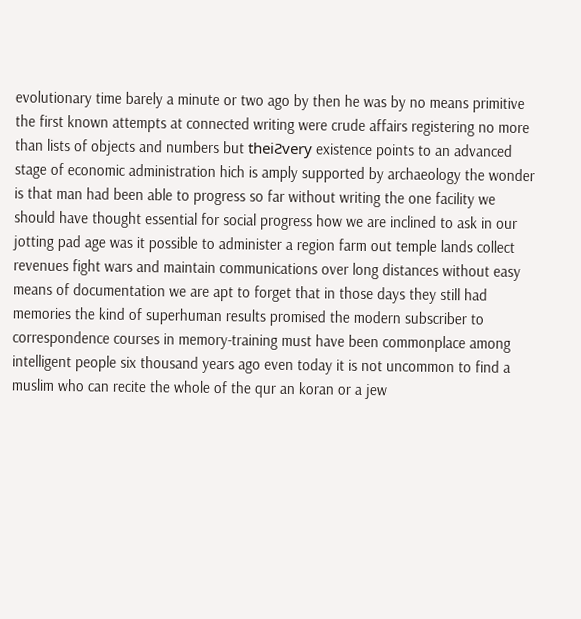evolutionary time barely a minute or two ago by then he was by no means primitive the first known attempts at connected writing were crude affairs registering no more than lists of objects and numbers but theiƧvery existence points to an advanced stage of economic administration hich is amply supported by archaeology the wonder is that man had been able to progress so far without writing the one facility we should have thought essential for social progress how we are inclined to ask in our jotting pad age was it possible to administer a region farm out temple lands collect revenues fight wars and maintain communications over long distances without easy means of documentation we are apt to forget that in those days they still had memories the kind of superhuman results promised the modern subscriber to correspondence courses in memory-training must have been commonplace among intelligent people six thousand years ago even today it is not uncommon to find a muslim who can recite the whole of the qur an koran or a jew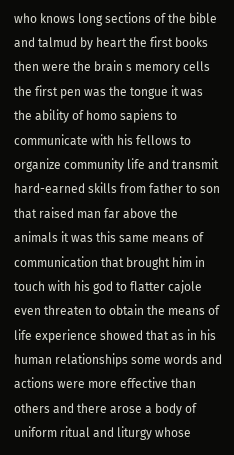who knows long sections of the bible and talmud by heart the first books then were the brain s memory cells the first pen was the tongue it was the ability of homo sapiens to communicate with his fellows to organize community life and transmit hard-earned skills from father to son that raised man far above the animals it was this same means of communication that brought him in touch with his god to flatter cajole even threaten to obtain the means of life experience showed that as in his human relationships some words and actions were more effective than others and there arose a body of uniform ritual and liturgy whose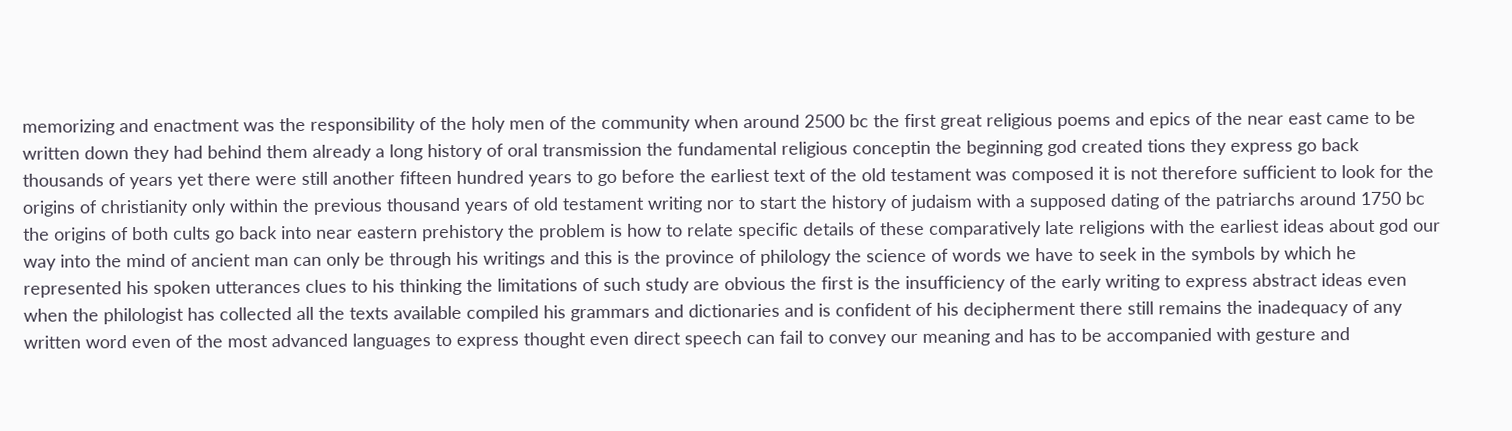memorizing and enactment was the responsibility of the holy men of the community when around 2500 bc the first great religious poems and epics of the near east came to be written down they had behind them already a long history of oral transmission the fundamental religious conceptin the beginning god created tions they express go back thousands of years yet there were still another fifteen hundred years to go before the earliest text of the old testament was composed it is not therefore sufficient to look for the origins of christianity only within the previous thousand years of old testament writing nor to start the history of judaism with a supposed dating of the patriarchs around 1750 bc the origins of both cults go back into near eastern prehistory the problem is how to relate specific details of these comparatively late religions with the earliest ideas about god our way into the mind of ancient man can only be through his writings and this is the province of philology the science of words we have to seek in the symbols by which he represented his spoken utterances clues to his thinking the limitations of such study are obvious the first is the insufficiency of the early writing to express abstract ideas even when the philologist has collected all the texts available compiled his grammars and dictionaries and is confident of his decipherment there still remains the inadequacy of any written word even of the most advanced languages to express thought even direct speech can fail to convey our meaning and has to be accompanied with gesture and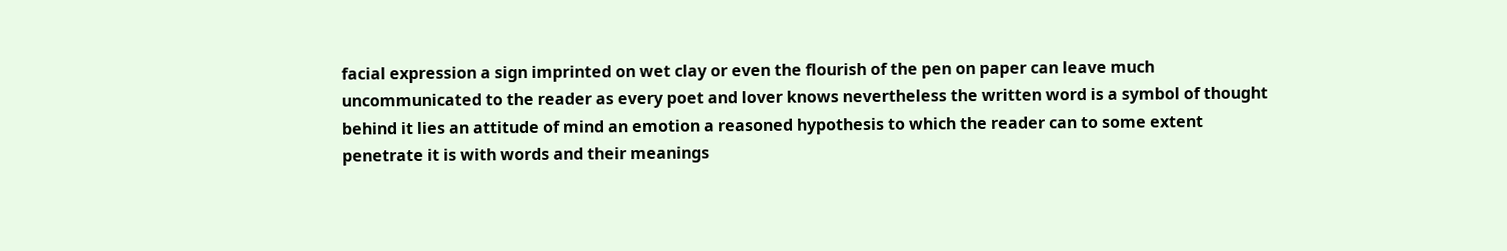facial expression a sign imprinted on wet clay or even the flourish of the pen on paper can leave much uncommunicated to the reader as every poet and lover knows nevertheless the written word is a symbol of thought behind it lies an attitude of mind an emotion a reasoned hypothesis to which the reader can to some extent penetrate it is with words and their meanings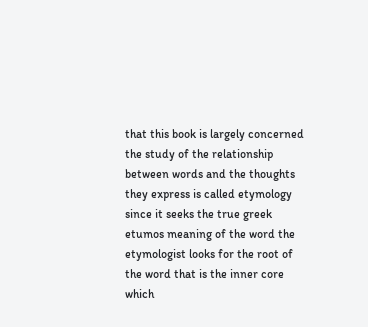that this book is largely concerned the study of the relationship between words and the thoughts they express is called etymology since it seeks the true greek etumos meaning of the word the etymologist looks for the root of the word that is the inner core which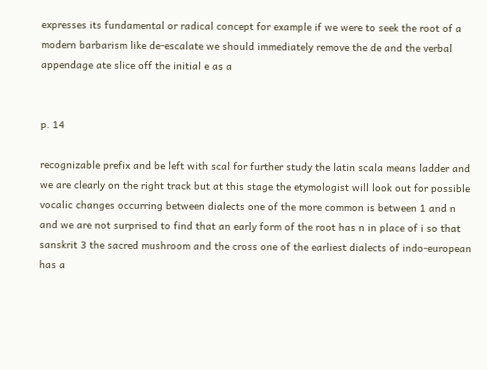expresses its fundamental or radical concept for example if we were to seek the root of a modern barbarism like de-escalate we should immediately remove the de and the verbal appendage ate slice off the initial e as a


p. 14

recognizable prefix and be left with scal for further study the latin scala means ladder and we are clearly on the right track but at this stage the etymologist will look out for possible vocalic changes occurring between dialects one of the more common is between 1 and n and we are not surprised to find that an early form of the root has n in place of i so that sanskrit 3 the sacred mushroom and the cross one of the earliest dialects of indo-european has a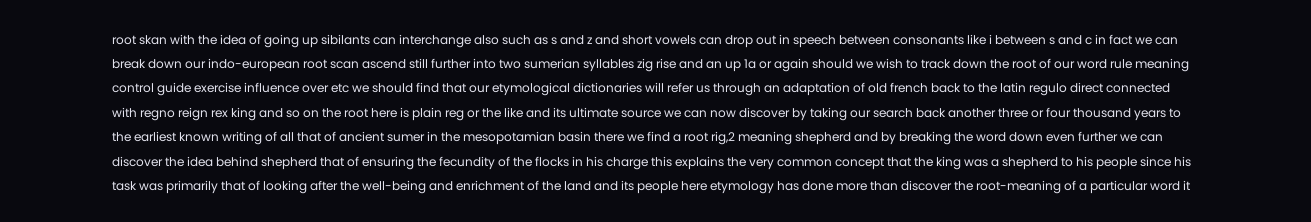root skan with the idea of going up sibilants can interchange also such as s and z and short vowels can drop out in speech between consonants like i between s and c in fact we can break down our indo-european root scan ascend still further into two sumerian syllables zig rise and an up 1a or again should we wish to track down the root of our word rule meaning control guide exercise influence over etc we should find that our etymological dictionaries will refer us through an adaptation of old french back to the latin regulo direct connected with regno reign rex king and so on the root here is plain reg or the like and its ultimate source we can now discover by taking our search back another three or four thousand years to the earliest known writing of all that of ancient sumer in the mesopotamian basin there we find a root rig,2 meaning shepherd and by breaking the word down even further we can discover the idea behind shepherd that of ensuring the fecundity of the flocks in his charge this explains the very common concept that the king was a shepherd to his people since his task was primarily that of looking after the well-being and enrichment of the land and its people here etymology has done more than discover the root-meaning of a particular word it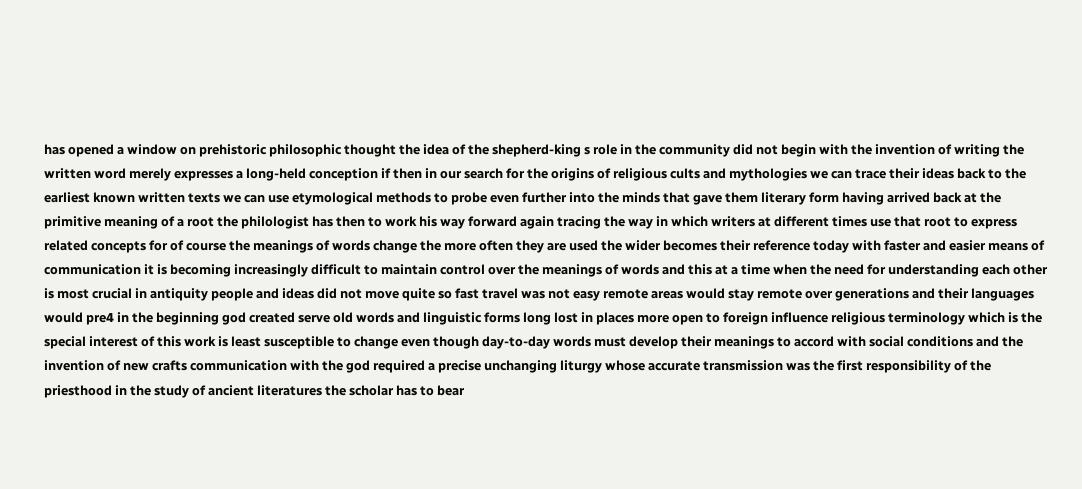has opened a window on prehistoric philosophic thought the idea of the shepherd-king s role in the community did not begin with the invention of writing the written word merely expresses a long-held conception if then in our search for the origins of religious cults and mythologies we can trace their ideas back to the earliest known written texts we can use etymological methods to probe even further into the minds that gave them literary form having arrived back at the primitive meaning of a root the philologist has then to work his way forward again tracing the way in which writers at different times use that root to express related concepts for of course the meanings of words change the more often they are used the wider becomes their reference today with faster and easier means of communication it is becoming increasingly difficult to maintain control over the meanings of words and this at a time when the need for understanding each other is most crucial in antiquity people and ideas did not move quite so fast travel was not easy remote areas would stay remote over generations and their languages would pre4 in the beginning god created serve old words and linguistic forms long lost in places more open to foreign influence religious terminology which is the special interest of this work is least susceptible to change even though day-to-day words must develop their meanings to accord with social conditions and the invention of new crafts communication with the god required a precise unchanging liturgy whose accurate transmission was the first responsibility of the priesthood in the study of ancient literatures the scholar has to bear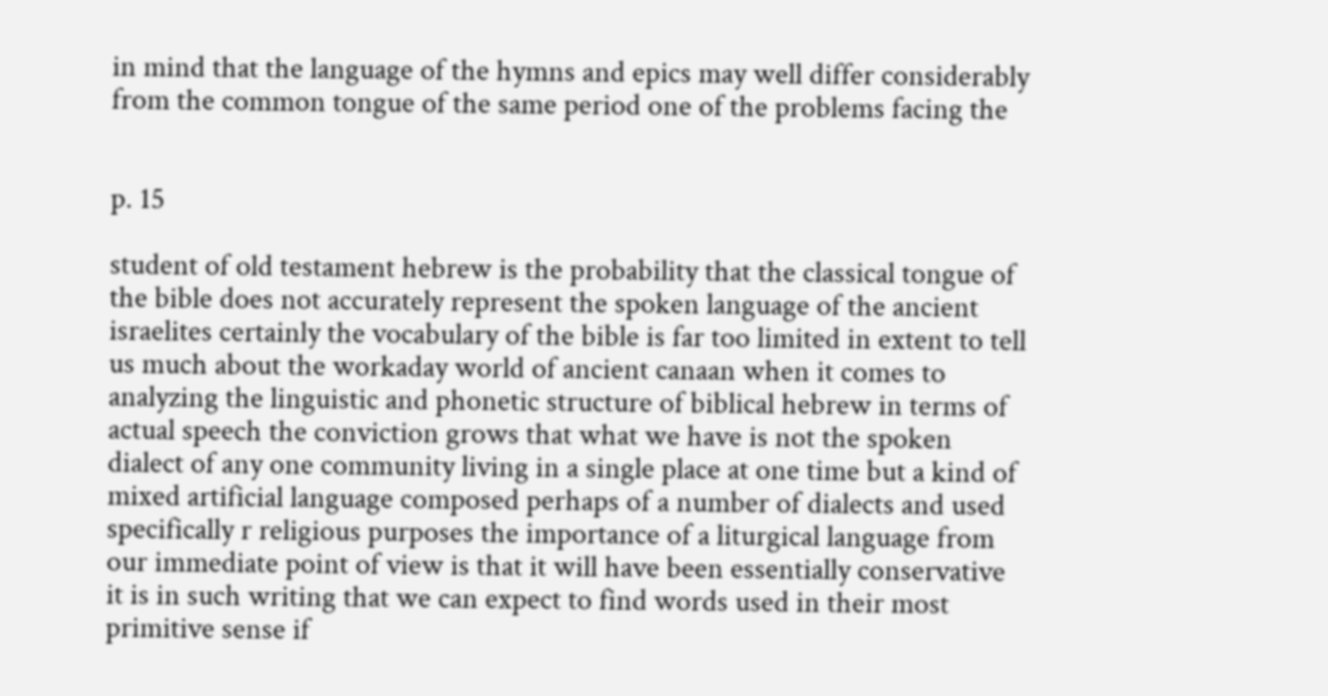in mind that the language of the hymns and epics may well differ considerably from the common tongue of the same period one of the problems facing the


p. 15

student of old testament hebrew is the probability that the classical tongue of the bible does not accurately represent the spoken language of the ancient israelites certainly the vocabulary of the bible is far too limited in extent to tell us much about the workaday world of ancient canaan when it comes to analyzing the linguistic and phonetic structure of biblical hebrew in terms of actual speech the conviction grows that what we have is not the spoken dialect of any one community living in a single place at one time but a kind of mixed artificial language composed perhaps of a number of dialects and used specifically r religious purposes the importance of a liturgical language from our immediate point of view is that it will have been essentially conservative it is in such writing that we can expect to find words used in their most primitive sense if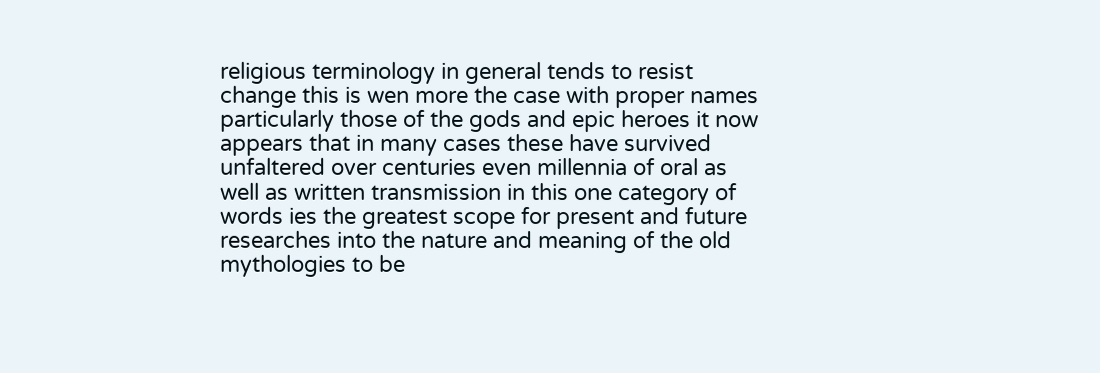religious terminology in general tends to resist change this is wen more the case with proper names particularly those of the gods and epic heroes it now appears that in many cases these have survived unfaltered over centuries even millennia of oral as well as written transmission in this one category of words ies the greatest scope for present and future researches into the nature and meaning of the old mythologies to be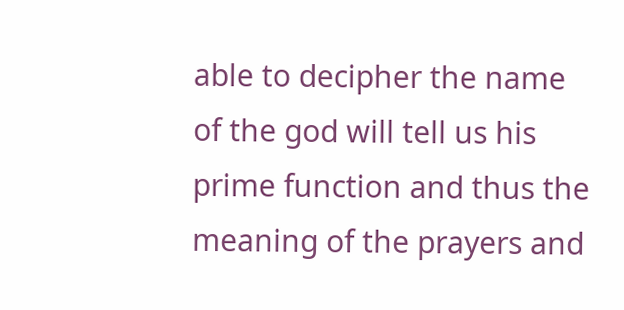able to decipher the name of the god will tell us his prime function and thus the meaning of the prayers and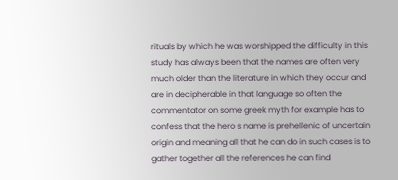rituals by which he was worshipped the difficulty in this study has always been that the names are often very much older than the literature in which they occur and are in decipherable in that language so often the commentator on some greek myth for example has to confess that the hero s name is prehellenic of uncertain origin and meaning all that he can do in such cases is to gather together all the references he can find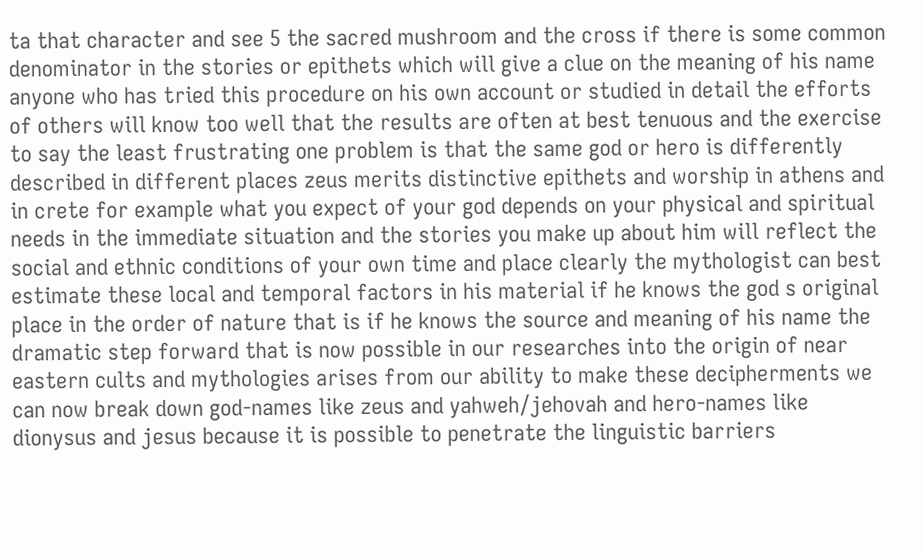ta that character and see 5 the sacred mushroom and the cross if there is some common denominator in the stories or epithets which will give a clue on the meaning of his name anyone who has tried this procedure on his own account or studied in detail the efforts of others will know too well that the results are often at best tenuous and the exercise to say the least frustrating one problem is that the same god or hero is differently described in different places zeus merits distinctive epithets and worship in athens and in crete for example what you expect of your god depends on your physical and spiritual needs in the immediate situation and the stories you make up about him will reflect the social and ethnic conditions of your own time and place clearly the mythologist can best estimate these local and temporal factors in his material if he knows the god s original place in the order of nature that is if he knows the source and meaning of his name the dramatic step forward that is now possible in our researches into the origin of near eastern cults and mythologies arises from our ability to make these decipherments we can now break down god-names like zeus and yahweh/jehovah and hero-names like dionysus and jesus because it is possible to penetrate the linguistic barriers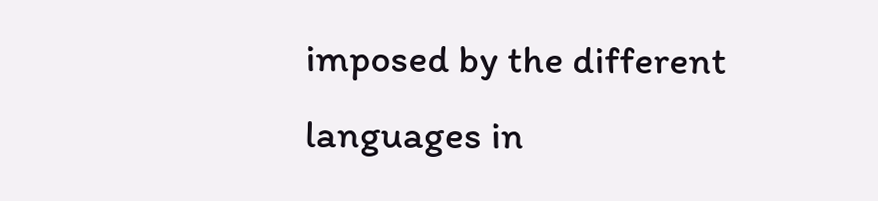imposed by the different languages in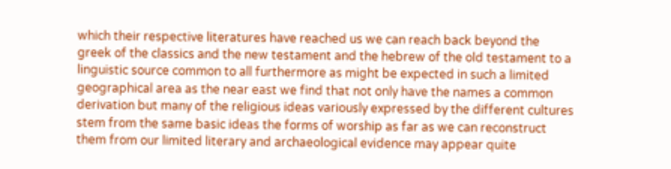which their respective literatures have reached us we can reach back beyond the greek of the classics and the new testament and the hebrew of the old testament to a linguistic source common to all furthermore as might be expected in such a limited geographical area as the near east we find that not only have the names a common derivation but many of the religious ideas variously expressed by the different cultures stem from the same basic ideas the forms of worship as far as we can reconstruct them from our limited literary and archaeological evidence may appear quite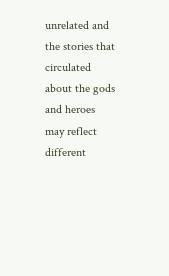unrelated and the stories that circulated about the gods and heroes may reflect different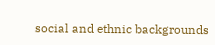social and ethnic backgrounds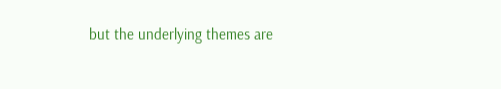but the underlying themes are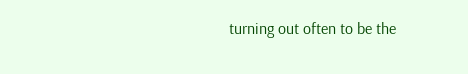turning out often to be the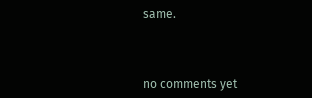same.



no comments yet